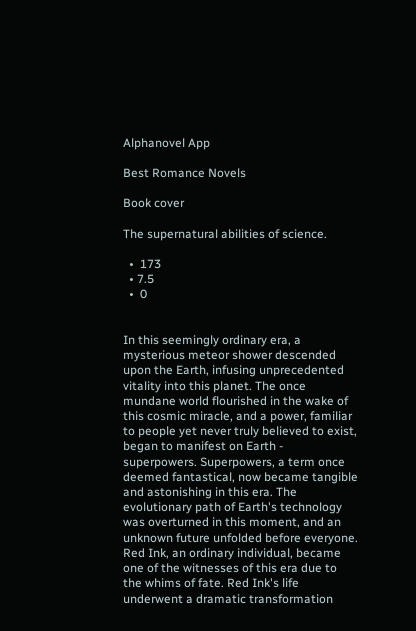Alphanovel App

Best Romance Novels

Book cover

The supernatural abilities of science.

  •  173
  • 7.5
  •  0


In this seemingly ordinary era, a mysterious meteor shower descended upon the Earth, infusing unprecedented vitality into this planet. The once mundane world flourished in the wake of this cosmic miracle, and a power, familiar to people yet never truly believed to exist, began to manifest on Earth - superpowers. Superpowers, a term once deemed fantastical, now became tangible and astonishing in this era. The evolutionary path of Earth's technology was overturned in this moment, and an unknown future unfolded before everyone. Red Ink, an ordinary individual, became one of the witnesses of this era due to the whims of fate. Red Ink's life underwent a dramatic transformation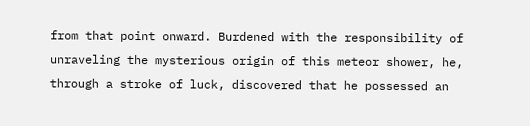from that point onward. Burdened with the responsibility of unraveling the mysterious origin of this meteor shower, he, through a stroke of luck, discovered that he possessed an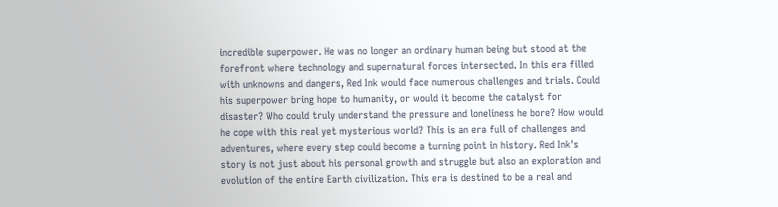incredible superpower. He was no longer an ordinary human being but stood at the forefront where technology and supernatural forces intersected. In this era filled with unknowns and dangers, Red Ink would face numerous challenges and trials. Could his superpower bring hope to humanity, or would it become the catalyst for disaster? Who could truly understand the pressure and loneliness he bore? How would he cope with this real yet mysterious world? This is an era full of challenges and adventures, where every step could become a turning point in history. Red Ink's story is not just about his personal growth and struggle but also an exploration and evolution of the entire Earth civilization. This era is destined to be a real and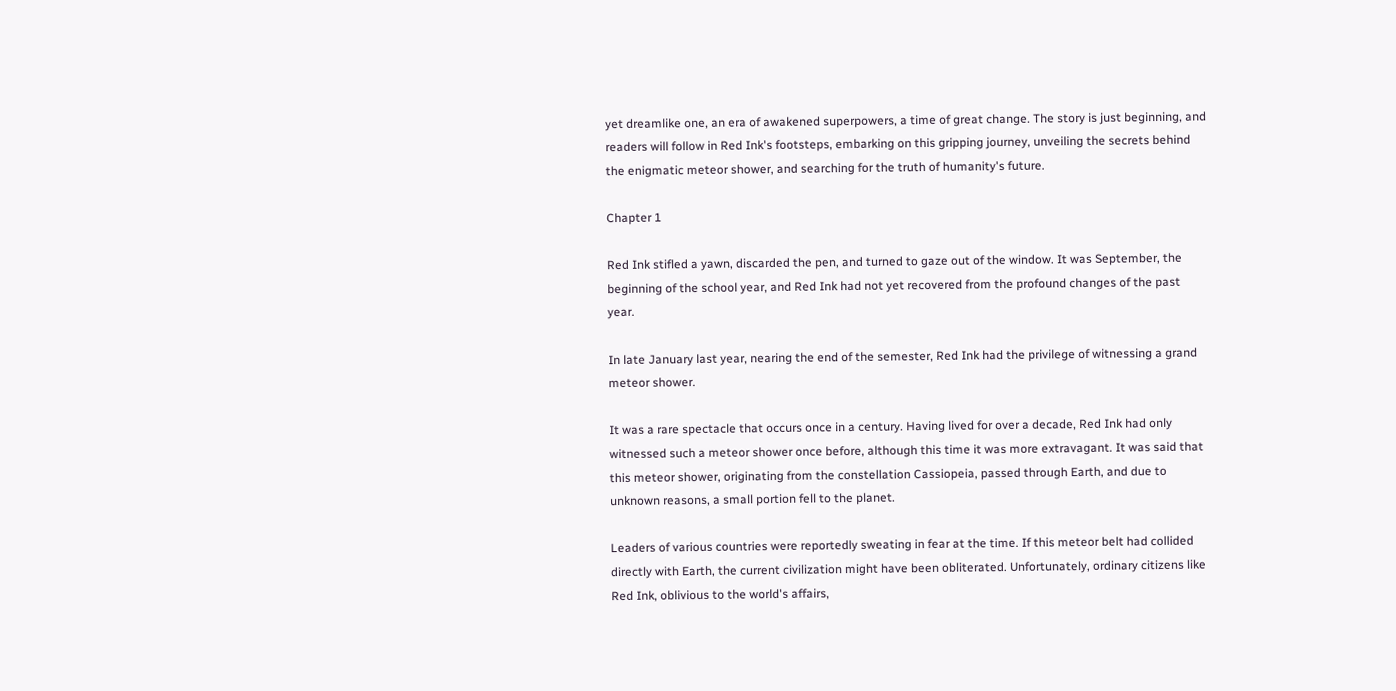yet dreamlike one, an era of awakened superpowers, a time of great change. The story is just beginning, and readers will follow in Red Ink's footsteps, embarking on this gripping journey, unveiling the secrets behind the enigmatic meteor shower, and searching for the truth of humanity's future.

Chapter 1

Red Ink stifled a yawn, discarded the pen, and turned to gaze out of the window. It was September, the beginning of the school year, and Red Ink had not yet recovered from the profound changes of the past year.

In late January last year, nearing the end of the semester, Red Ink had the privilege of witnessing a grand meteor shower.

It was a rare spectacle that occurs once in a century. Having lived for over a decade, Red Ink had only witnessed such a meteor shower once before, although this time it was more extravagant. It was said that this meteor shower, originating from the constellation Cassiopeia, passed through Earth, and due to unknown reasons, a small portion fell to the planet.

Leaders of various countries were reportedly sweating in fear at the time. If this meteor belt had collided directly with Earth, the current civilization might have been obliterated. Unfortunately, ordinary citizens like Red Ink, oblivious to the world's affairs,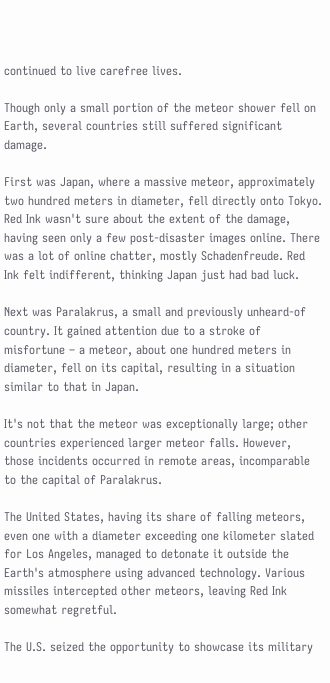continued to live carefree lives.

Though only a small portion of the meteor shower fell on Earth, several countries still suffered significant damage.

First was Japan, where a massive meteor, approximately two hundred meters in diameter, fell directly onto Tokyo. Red Ink wasn't sure about the extent of the damage, having seen only a few post-disaster images online. There was a lot of online chatter, mostly Schadenfreude. Red Ink felt indifferent, thinking Japan just had bad luck.

Next was Paralakrus, a small and previously unheard-of country. It gained attention due to a stroke of misfortune – a meteor, about one hundred meters in diameter, fell on its capital, resulting in a situation similar to that in Japan.

It's not that the meteor was exceptionally large; other countries experienced larger meteor falls. However, those incidents occurred in remote areas, incomparable to the capital of Paralakrus.

The United States, having its share of falling meteors, even one with a diameter exceeding one kilometer slated for Los Angeles, managed to detonate it outside the Earth's atmosphere using advanced technology. Various missiles intercepted other meteors, leaving Red Ink somewhat regretful.

The U.S. seized the opportunity to showcase its military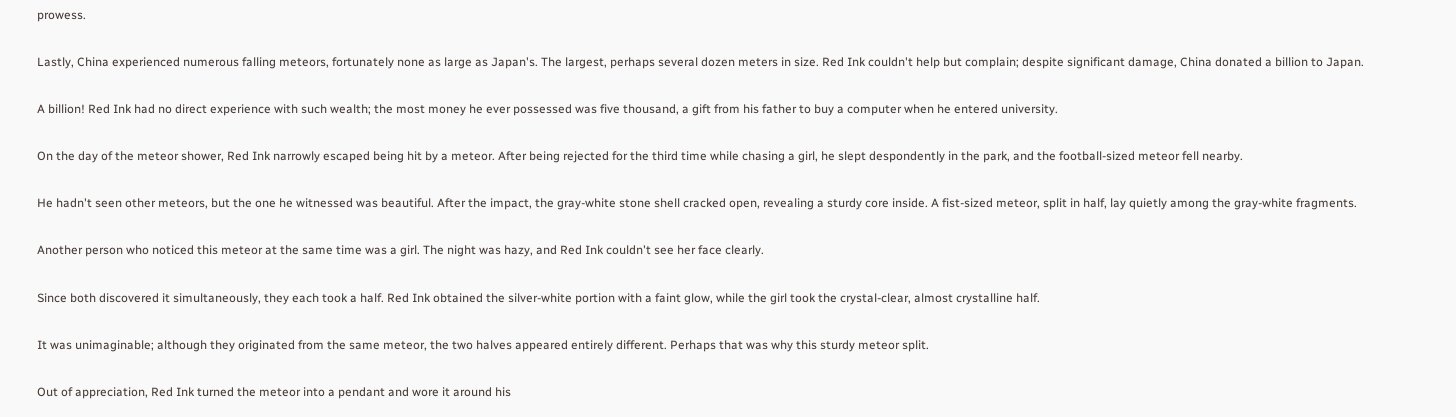prowess.

Lastly, China experienced numerous falling meteors, fortunately none as large as Japan's. The largest, perhaps several dozen meters in size. Red Ink couldn't help but complain; despite significant damage, China donated a billion to Japan.

A billion! Red Ink had no direct experience with such wealth; the most money he ever possessed was five thousand, a gift from his father to buy a computer when he entered university.

On the day of the meteor shower, Red Ink narrowly escaped being hit by a meteor. After being rejected for the third time while chasing a girl, he slept despondently in the park, and the football-sized meteor fell nearby.

He hadn't seen other meteors, but the one he witnessed was beautiful. After the impact, the gray-white stone shell cracked open, revealing a sturdy core inside. A fist-sized meteor, split in half, lay quietly among the gray-white fragments.

Another person who noticed this meteor at the same time was a girl. The night was hazy, and Red Ink couldn't see her face clearly.

Since both discovered it simultaneously, they each took a half. Red Ink obtained the silver-white portion with a faint glow, while the girl took the crystal-clear, almost crystalline half.

It was unimaginable; although they originated from the same meteor, the two halves appeared entirely different. Perhaps that was why this sturdy meteor split.

Out of appreciation, Red Ink turned the meteor into a pendant and wore it around his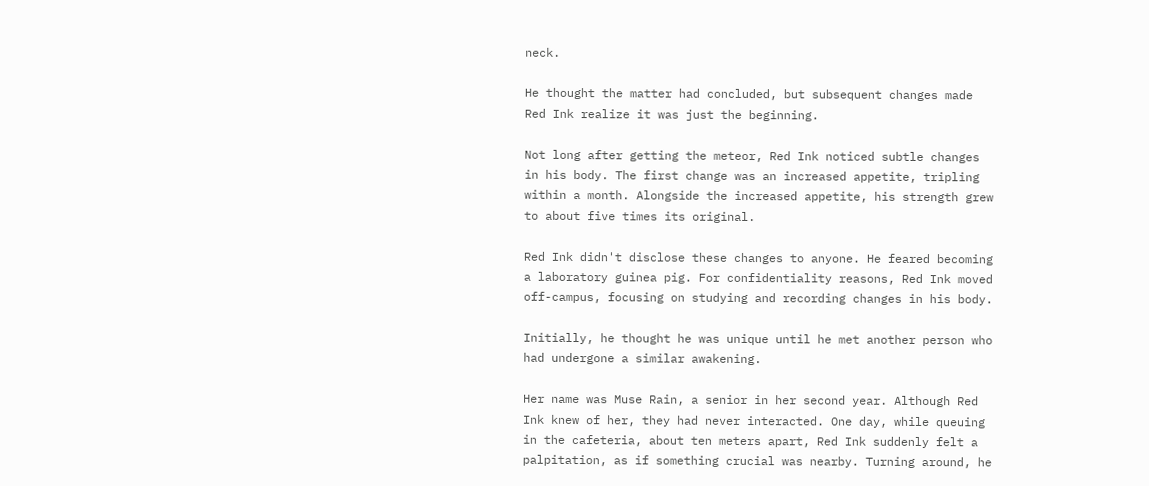neck.

He thought the matter had concluded, but subsequent changes made Red Ink realize it was just the beginning.

Not long after getting the meteor, Red Ink noticed subtle changes in his body. The first change was an increased appetite, tripling within a month. Alongside the increased appetite, his strength grew to about five times its original.

Red Ink didn't disclose these changes to anyone. He feared becoming a laboratory guinea pig. For confidentiality reasons, Red Ink moved off-campus, focusing on studying and recording changes in his body.

Initially, he thought he was unique until he met another person who had undergone a similar awakening.

Her name was Muse Rain, a senior in her second year. Although Red Ink knew of her, they had never interacted. One day, while queuing in the cafeteria, about ten meters apart, Red Ink suddenly felt a palpitation, as if something crucial was nearby. Turning around, he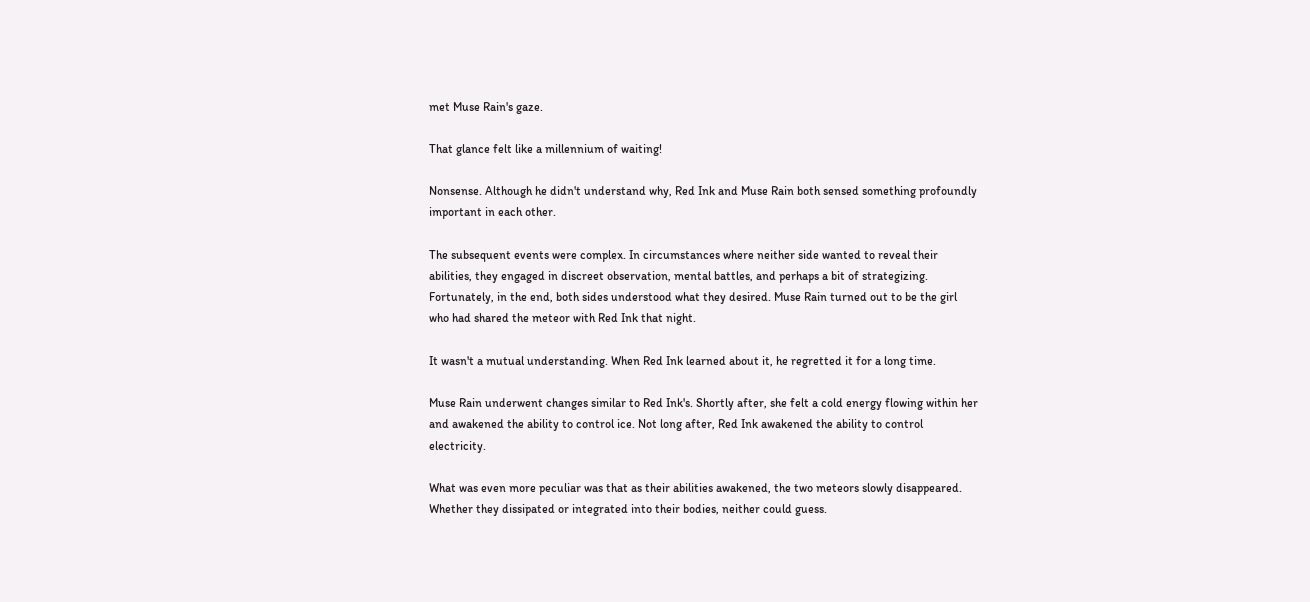met Muse Rain's gaze.

That glance felt like a millennium of waiting!

Nonsense. Although he didn't understand why, Red Ink and Muse Rain both sensed something profoundly important in each other.

The subsequent events were complex. In circumstances where neither side wanted to reveal their abilities, they engaged in discreet observation, mental battles, and perhaps a bit of strategizing. Fortunately, in the end, both sides understood what they desired. Muse Rain turned out to be the girl who had shared the meteor with Red Ink that night.

It wasn't a mutual understanding. When Red Ink learned about it, he regretted it for a long time.

Muse Rain underwent changes similar to Red Ink's. Shortly after, she felt a cold energy flowing within her and awakened the ability to control ice. Not long after, Red Ink awakened the ability to control electricity.

What was even more peculiar was that as their abilities awakened, the two meteors slowly disappeared. Whether they dissipated or integrated into their bodies, neither could guess.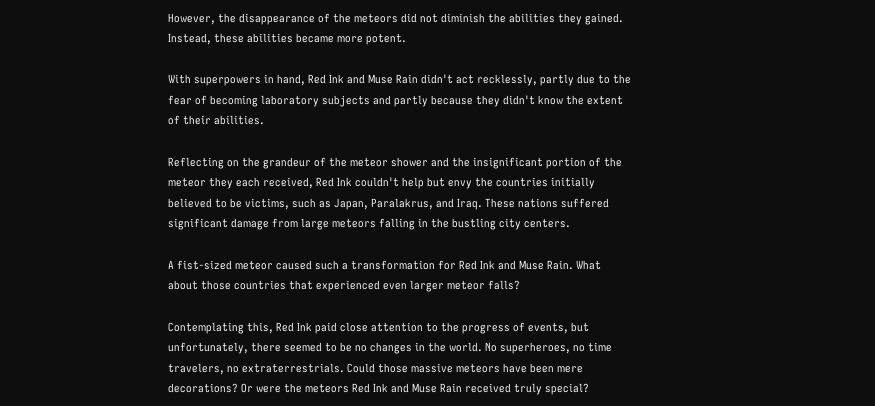However, the disappearance of the meteors did not diminish the abilities they gained. Instead, these abilities became more potent.

With superpowers in hand, Red Ink and Muse Rain didn't act recklessly, partly due to the fear of becoming laboratory subjects and partly because they didn't know the extent of their abilities.

Reflecting on the grandeur of the meteor shower and the insignificant portion of the meteor they each received, Red Ink couldn't help but envy the countries initially believed to be victims, such as Japan, Paralakrus, and Iraq. These nations suffered significant damage from large meteors falling in the bustling city centers.

A fist-sized meteor caused such a transformation for Red Ink and Muse Rain. What about those countries that experienced even larger meteor falls?

Contemplating this, Red Ink paid close attention to the progress of events, but unfortunately, there seemed to be no changes in the world. No superheroes, no time travelers, no extraterrestrials. Could those massive meteors have been mere decorations? Or were the meteors Red Ink and Muse Rain received truly special?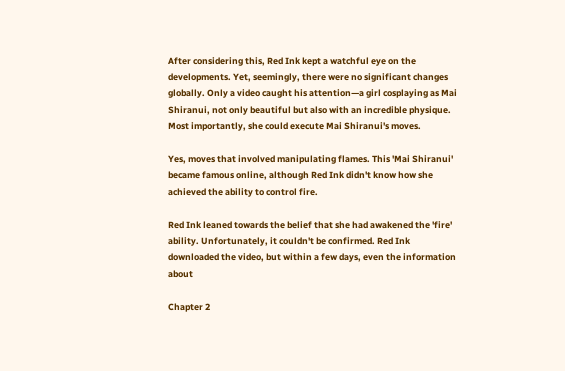After considering this, Red Ink kept a watchful eye on the developments. Yet, seemingly, there were no significant changes globally. Only a video caught his attention—a girl cosplaying as Mai Shiranui, not only beautiful but also with an incredible physique. Most importantly, she could execute Mai Shiranui's moves.

Yes, moves that involved manipulating flames. This 'Mai Shiranui' became famous online, although Red Ink didn't know how she achieved the ability to control fire.

Red Ink leaned towards the belief that she had awakened the 'fire' ability. Unfortunately, it couldn't be confirmed. Red Ink downloaded the video, but within a few days, even the information about

Chapter 2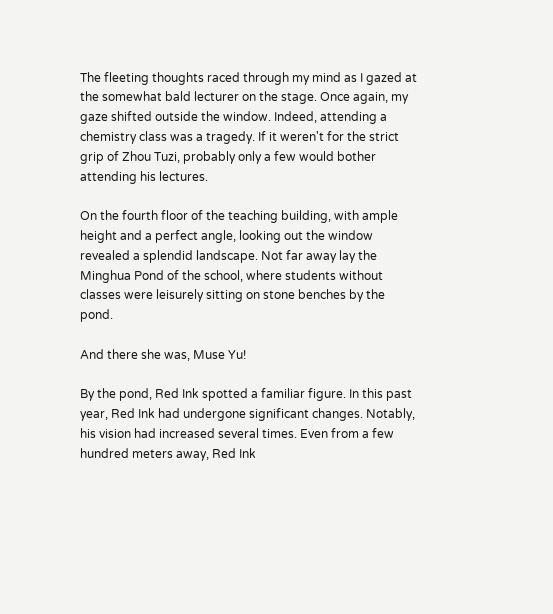The fleeting thoughts raced through my mind as I gazed at the somewhat bald lecturer on the stage. Once again, my gaze shifted outside the window. Indeed, attending a chemistry class was a tragedy. If it weren't for the strict grip of Zhou Tuzi, probably only a few would bother attending his lectures.

On the fourth floor of the teaching building, with ample height and a perfect angle, looking out the window revealed a splendid landscape. Not far away lay the Minghua Pond of the school, where students without classes were leisurely sitting on stone benches by the pond.

And there she was, Muse Yu!

By the pond, Red Ink spotted a familiar figure. In this past year, Red Ink had undergone significant changes. Notably, his vision had increased several times. Even from a few hundred meters away, Red Ink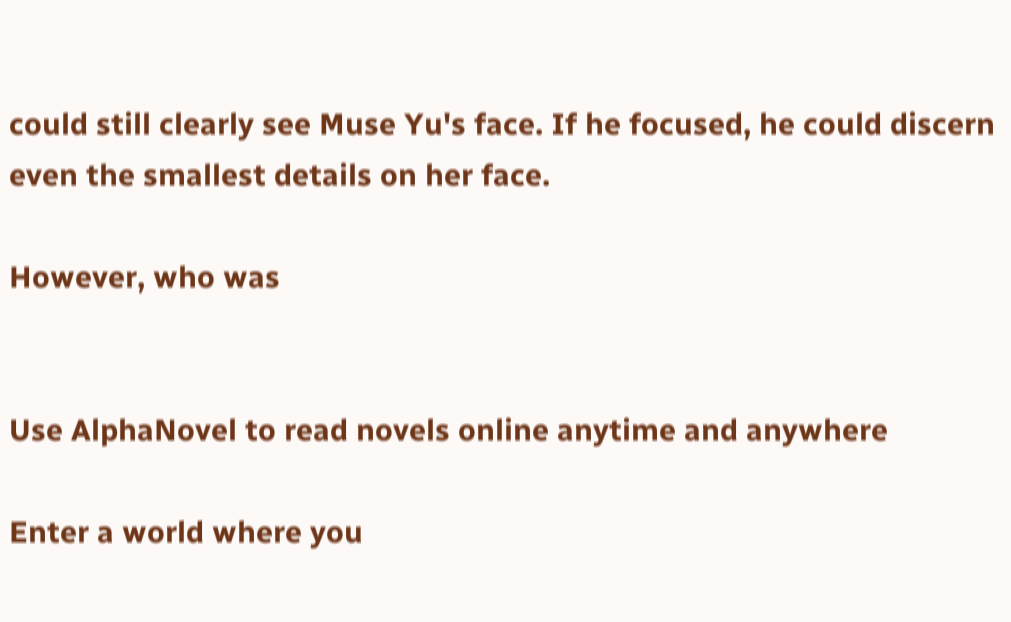could still clearly see Muse Yu's face. If he focused, he could discern even the smallest details on her face.

However, who was


Use AlphaNovel to read novels online anytime and anywhere

Enter a world where you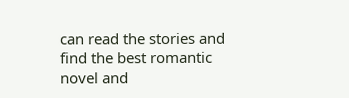can read the stories and find the best romantic novel and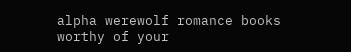alpha werewolf romance books worthy of your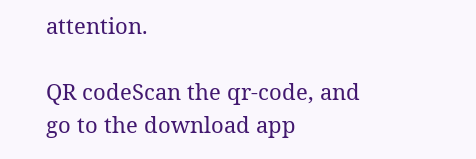attention.

QR codeScan the qr-code, and go to the download app